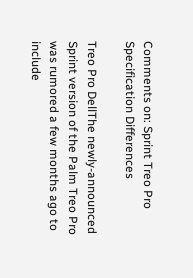Comments on: Sprint Treo Pro Specification Differences

Treo Pro DellThe newly-announced Sprint version of the Palm Treo Pro was rumored a few months ago to include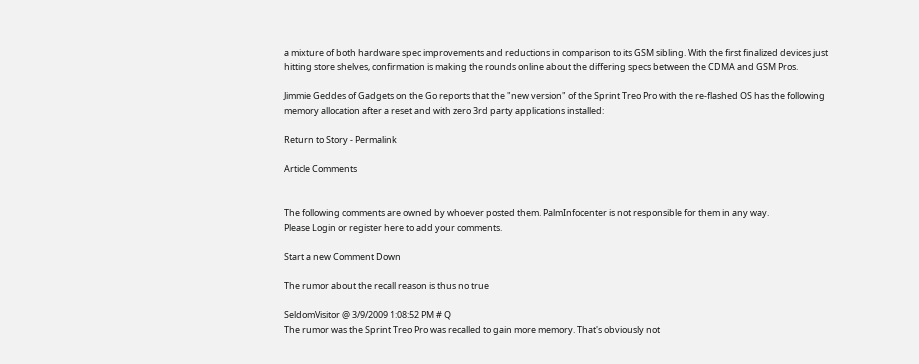a mixture of both hardware spec improvements and reductions in comparison to its GSM sibling. With the first finalized devices just hitting store shelves, confirmation is making the rounds online about the differing specs between the CDMA and GSM Pros.

Jimmie Geddes of Gadgets on the Go reports that the "new version" of the Sprint Treo Pro with the re-flashed OS has the following memory allocation after a reset and with zero 3rd party applications installed:

Return to Story - Permalink

Article Comments


The following comments are owned by whoever posted them. PalmInfocenter is not responsible for them in any way.
Please Login or register here to add your comments.

Start a new Comment Down

The rumor about the recall reason is thus no true

SeldomVisitor @ 3/9/2009 1:08:52 PM # Q
The rumor was the Sprint Treo Pro was recalled to gain more memory. That's obviously not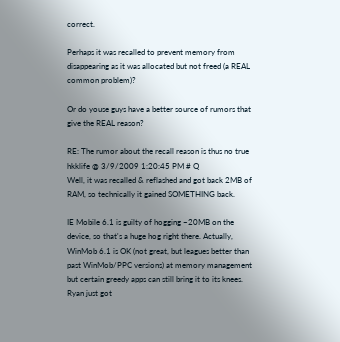correct.

Perhaps it was recalled to prevent memory from disappearing as it was allocated but not freed (a REAL common problem)?

Or do youse guys have a better source of rumors that give the REAL reason?

RE: The rumor about the recall reason is thus no true
hkklife @ 3/9/2009 1:20:45 PM # Q
Well, it was recalled & reflashed and got back 2MB of RAM, so technically it gained SOMETHING back.

IE Mobile 6.1 is guilty of hogging ~20MB on the device, so that's a huge hog right there. Actually, WinMob 6.1 is OK (not great, but leagues better than past WinMob/PPC versions) at memory management but certain greedy apps can still bring it to its knees. Ryan just got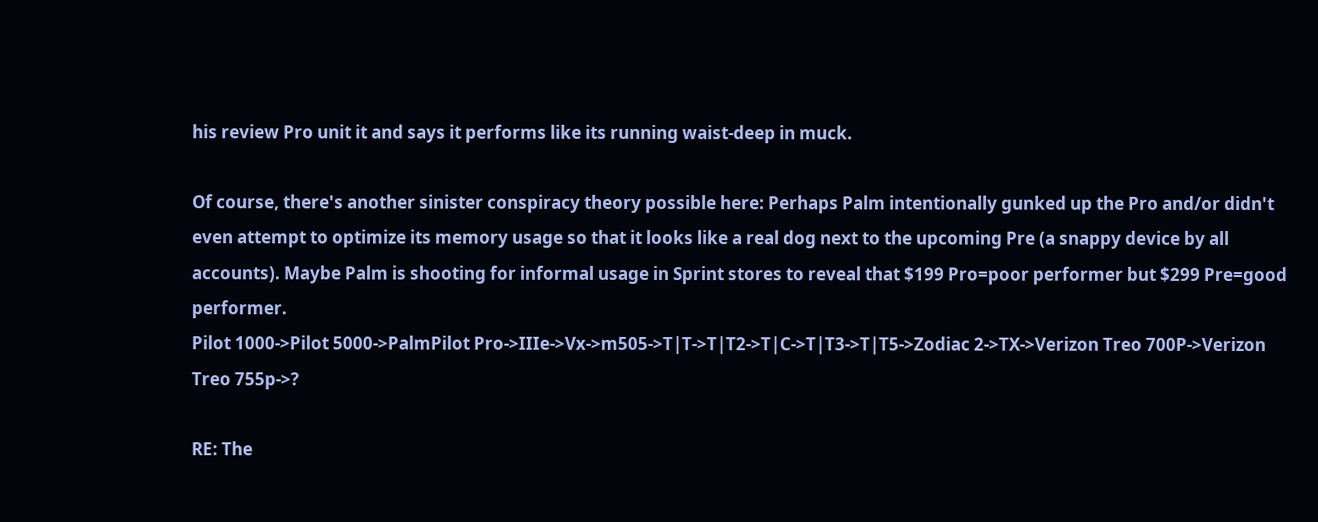his review Pro unit it and says it performs like its running waist-deep in muck.

Of course, there's another sinister conspiracy theory possible here: Perhaps Palm intentionally gunked up the Pro and/or didn't even attempt to optimize its memory usage so that it looks like a real dog next to the upcoming Pre (a snappy device by all accounts). Maybe Palm is shooting for informal usage in Sprint stores to reveal that $199 Pro=poor performer but $299 Pre=good performer.
Pilot 1000->Pilot 5000->PalmPilot Pro->IIIe->Vx->m505->T|T->T|T2->T|C->T|T3->T|T5->Zodiac 2->TX->Verizon Treo 700P->Verizon Treo 755p->?

RE: The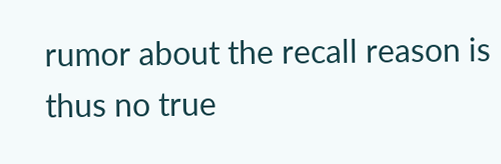rumor about the recall reason is thus no true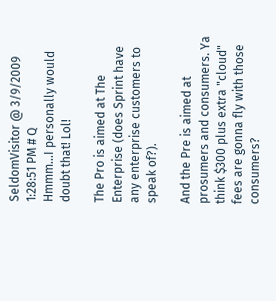SeldomVisitor @ 3/9/2009 1:28:51 PM # Q
Hmmm...I personally would doubt that! Lol!

The Pro is aimed at The Enterprise (does Sprint have any enterprise customers to speak of?).

And the Pre is aimed at prosumers and consumers. Ya think $300 plus extra "cloud" fees are gonna fly with those consumers?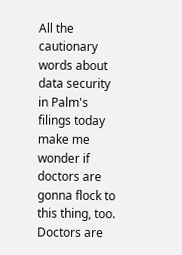All the cautionary words about data security in Palm's filings today make me wonder if doctors are gonna flock to this thing, too. Doctors are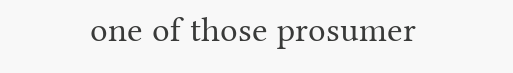one of those prosumer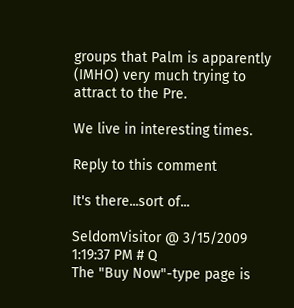groups that Palm is apparently (IMHO) very much trying to attract to the Pre.

We live in interesting times.

Reply to this comment

It's there...sort of...

SeldomVisitor @ 3/15/2009 1:19:37 PM # Q
The "Buy Now"-type page is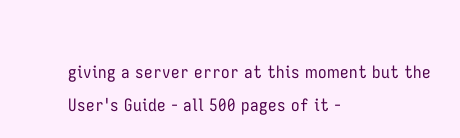giving a server error at this moment but the User's Guide - all 500 pages of it -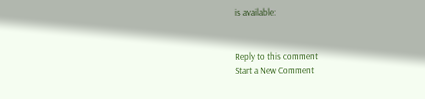is available:


Reply to this comment
Start a New Comment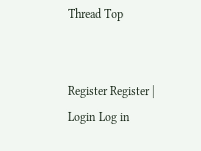Thread Top


Register Register | Login Log in